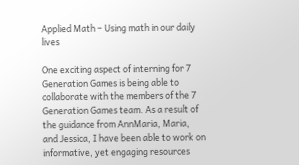Applied Math – Using math in our daily lives

One exciting aspect of interning for 7 Generation Games is being able to collaborate with the members of the 7 Generation Games team. As a result of the guidance from AnnMaria, Maria, and Jessica, I have been able to work on informative, yet engaging resources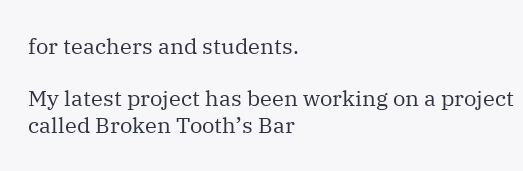for teachers and students.

My latest project has been working on a project called Broken Tooth’s Bar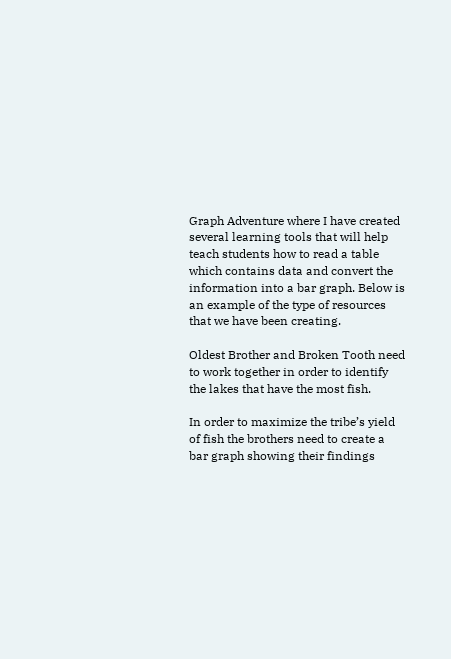Graph Adventure where I have created several learning tools that will help teach students how to read a table which contains data and convert the information into a bar graph. Below is an example of the type of resources that we have been creating.

Oldest Brother and Broken Tooth need to work together in order to identify the lakes that have the most fish.

In order to maximize the tribe’s yield of fish the brothers need to create a bar graph showing their findings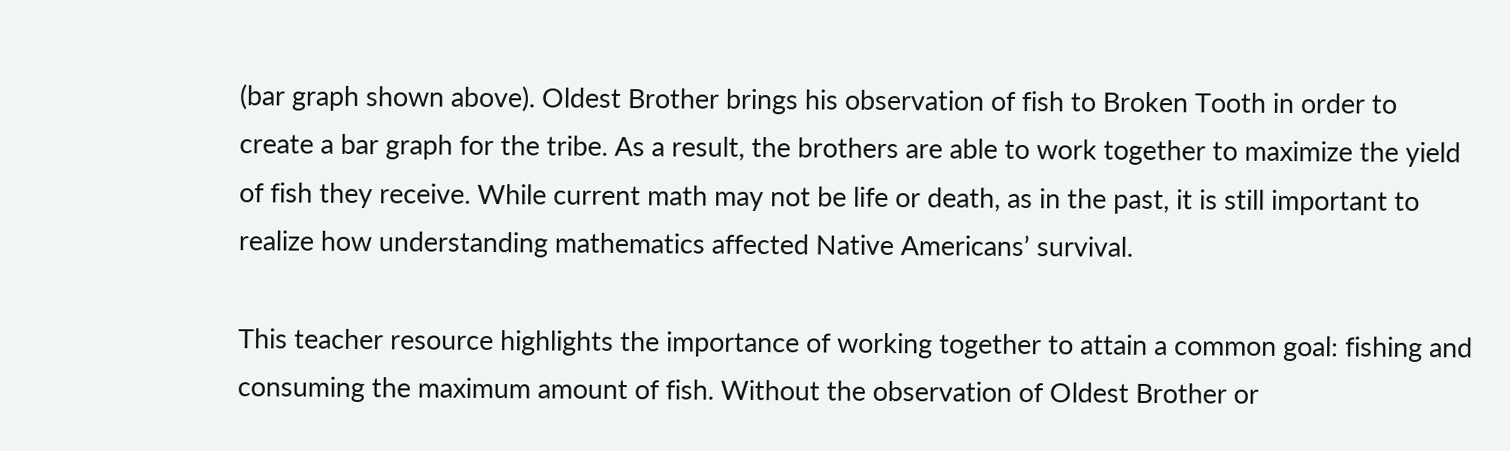(bar graph shown above). Oldest Brother brings his observation of fish to Broken Tooth in order to create a bar graph for the tribe. As a result, the brothers are able to work together to maximize the yield of fish they receive. While current math may not be life or death, as in the past, it is still important to realize how understanding mathematics affected Native Americans’ survival.

This teacher resource highlights the importance of working together to attain a common goal: fishing and consuming the maximum amount of fish. Without the observation of Oldest Brother or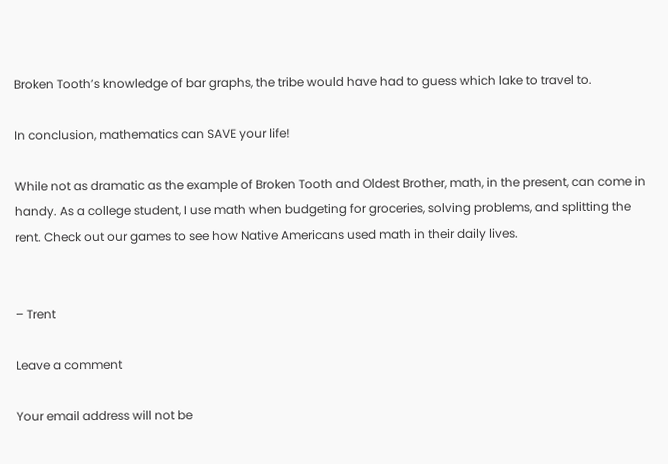Broken Tooth’s knowledge of bar graphs, the tribe would have had to guess which lake to travel to.

In conclusion, mathematics can SAVE your life!

While not as dramatic as the example of Broken Tooth and Oldest Brother, math, in the present, can come in handy. As a college student, I use math when budgeting for groceries, solving problems, and splitting the rent. Check out our games to see how Native Americans used math in their daily lives.


– Trent

Leave a comment

Your email address will not be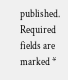published. Required fields are marked *